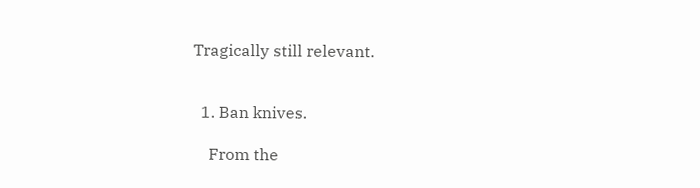Tragically still relevant.


  1. Ban knives.

    From the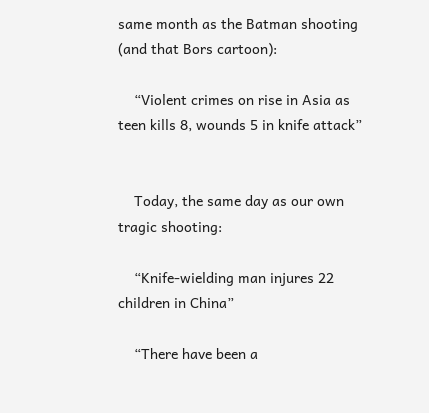same month as the Batman shooting (and that Bors cartoon):

    “Violent crimes on rise in Asia as teen kills 8, wounds 5 in knife attack”


    Today, the same day as our own tragic shooting:

    “Knife-wielding man injures 22 children in China”

    “There have been a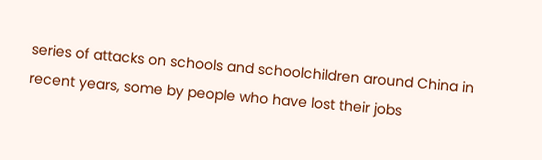series of attacks on schools and schoolchildren around China in recent years, some by people who have lost their jobs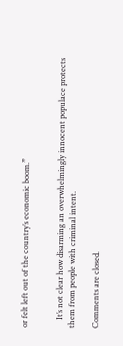or felt left out of the country’s economic boom.”


    It’s not clear how disarming an overwhelmingly innocent populace protects them from people with criminal intent.

Comments are closed.